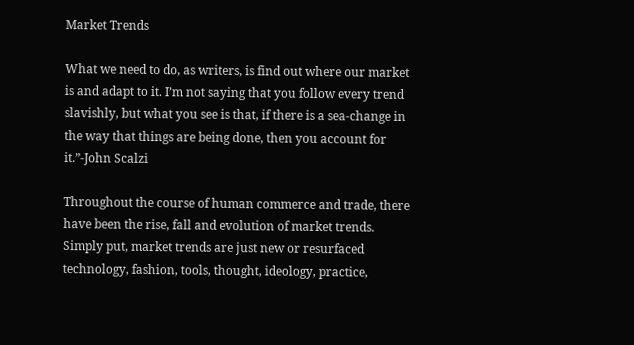Market Trends

What we need to do, as writers, is find out where our market is and adapt to it. I’m not saying that you follow every trend slavishly, but what you see is that, if there is a sea-change in the way that things are being done, then you account for it.”-John Scalzi

Throughout the course of human commerce and trade, there have been the rise, fall and evolution of market trends. Simply put, market trends are just new or resurfaced technology, fashion, tools, thought, ideology, practice,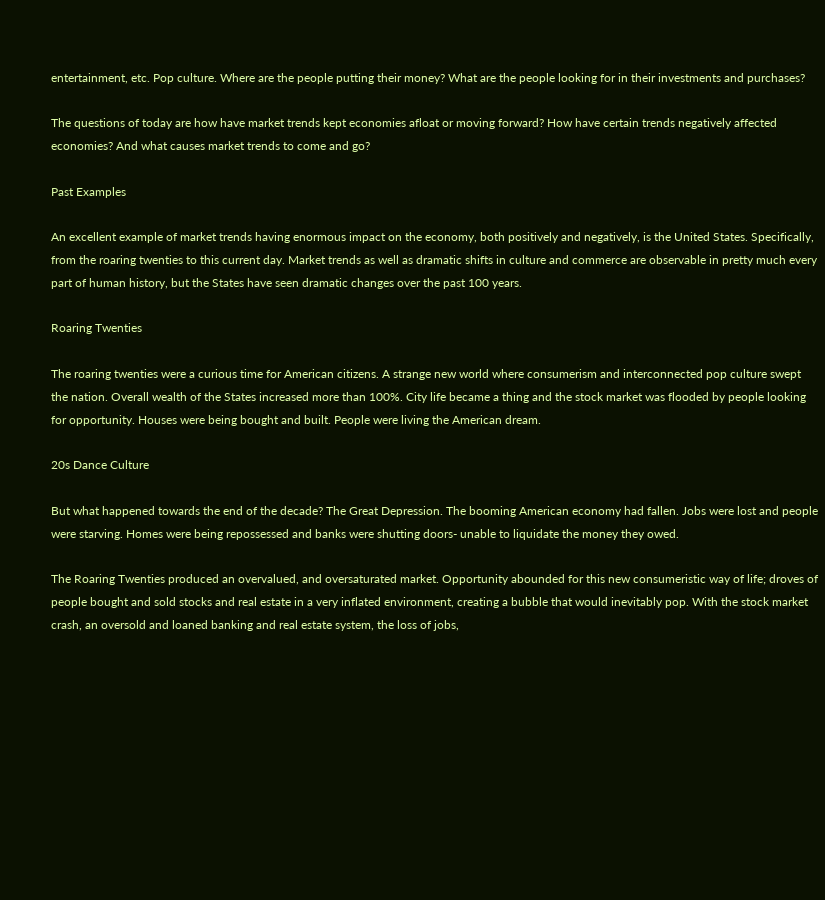entertainment, etc. Pop culture. Where are the people putting their money? What are the people looking for in their investments and purchases?

The questions of today are how have market trends kept economies afloat or moving forward? How have certain trends negatively affected economies? And what causes market trends to come and go?

Past Examples

An excellent example of market trends having enormous impact on the economy, both positively and negatively, is the United States. Specifically, from the roaring twenties to this current day. Market trends as well as dramatic shifts in culture and commerce are observable in pretty much every part of human history, but the States have seen dramatic changes over the past 100 years.

Roaring Twenties

The roaring twenties were a curious time for American citizens. A strange new world where consumerism and interconnected pop culture swept the nation. Overall wealth of the States increased more than 100%. City life became a thing and the stock market was flooded by people looking for opportunity. Houses were being bought and built. People were living the American dream.

20s Dance Culture

But what happened towards the end of the decade? The Great Depression. The booming American economy had fallen. Jobs were lost and people were starving. Homes were being repossessed and banks were shutting doors- unable to liquidate the money they owed.

The Roaring Twenties produced an overvalued, and oversaturated market. Opportunity abounded for this new consumeristic way of life; droves of people bought and sold stocks and real estate in a very inflated environment, creating a bubble that would inevitably pop. With the stock market crash, an oversold and loaned banking and real estate system, the loss of jobs,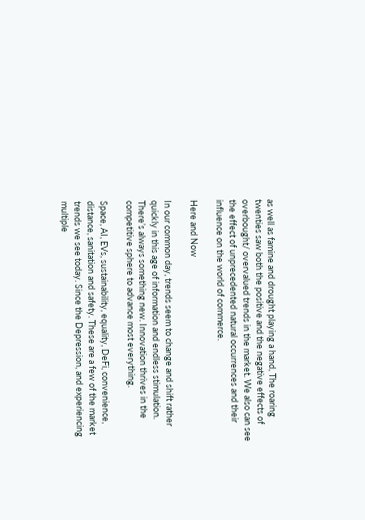as well as famine and drought playing a hand, The roaring twenties saw both the positive and the negative effects of overbought/ overvalued trends in the market. We also can see the effect of unprecedented natural occurrences and their influence on the world of commerce.

Here and Now

In our common day, trends seem to change and shift rather quickly in this age of information and endless stimulation. There’s always something new. Innovation thrives in the competitive sphere to advance most everything.

Space, AI, EVs, sustainability, equality, DeFi, convenience, distance, sanitation and safety. These are a few of the market trends we see today. Since the Depression, and experiencing multiple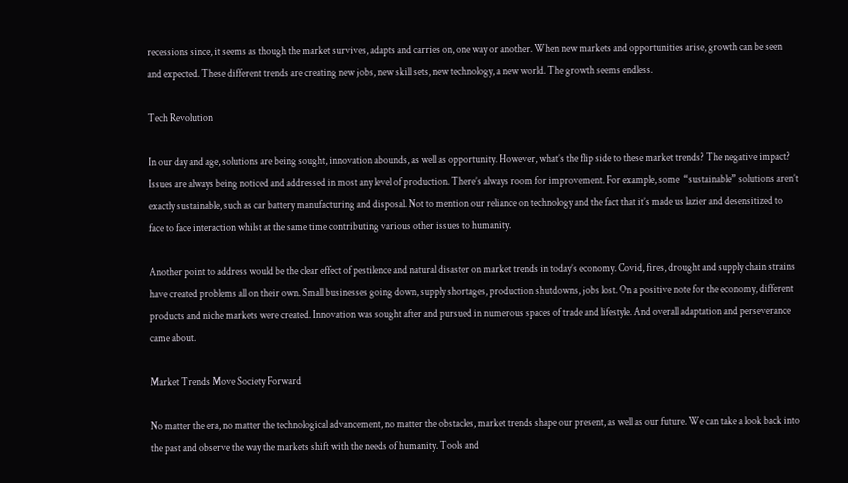recessions since, it seems as though the market survives, adapts and carries on, one way or another. When new markets and opportunities arise, growth can be seen and expected. These different trends are creating new jobs, new skill sets, new technology, a new world. The growth seems endless.

Tech Revolution

In our day and age, solutions are being sought, innovation abounds, as well as opportunity. However, what’s the flip side to these market trends? The negative impact? Issues are always being noticed and addressed in most any level of production. There’s always room for improvement. For example, some  “sustainable” solutions aren’t exactly sustainable, such as car battery manufacturing and disposal. Not to mention our reliance on technology and the fact that it’s made us lazier and desensitized to face to face interaction whilst at the same time contributing various other issues to humanity.

Another point to address would be the clear effect of pestilence and natural disaster on market trends in today’s economy. Covid, fires, drought and supply chain strains have created problems all on their own. Small businesses going down, supply shortages, production shutdowns, jobs lost. On a positive note for the economy, different products and niche markets were created. Innovation was sought after and pursued in numerous spaces of trade and lifestyle. And overall adaptation and perseverance came about.

Market Trends Move Society Forward

No matter the era, no matter the technological advancement, no matter the obstacles, market trends shape our present, as well as our future. We can take a look back into the past and observe the way the markets shift with the needs of humanity. Tools and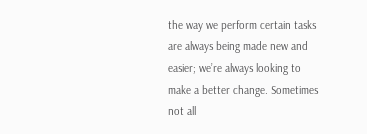the way we perform certain tasks are always being made new and easier; we’re always looking to make a better change. Sometimes not all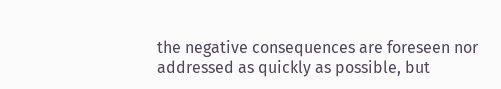the negative consequences are foreseen nor addressed as quickly as possible, but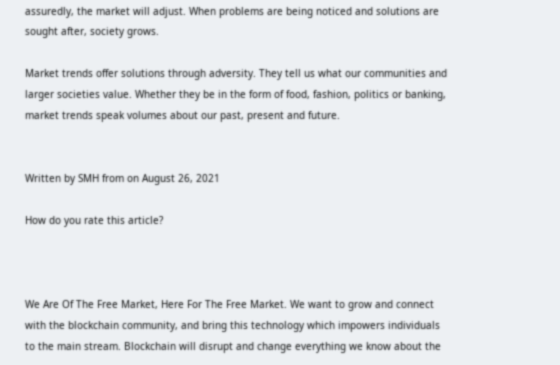assuredly, the market will adjust. When problems are being noticed and solutions are sought after, society grows.

Market trends offer solutions through adversity. They tell us what our communities and larger societies value. Whether they be in the form of food, fashion, politics or banking, market trends speak volumes about our past, present and future.


Written by SMH from on August 26, 2021

How do you rate this article?



We Are Of The Free Market, Here For The Free Market. We want to grow and connect with the blockchain community, and bring this technology which impowers individuals to the main stream. Blockchain will disrupt and change everything we know about the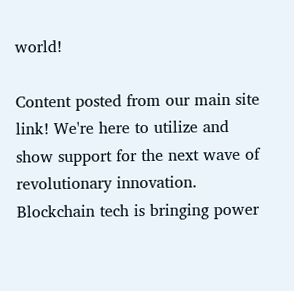world!

Content posted from our main site link! We're here to utilize and show support for the next wave of revolutionary innovation. Blockchain tech is bringing power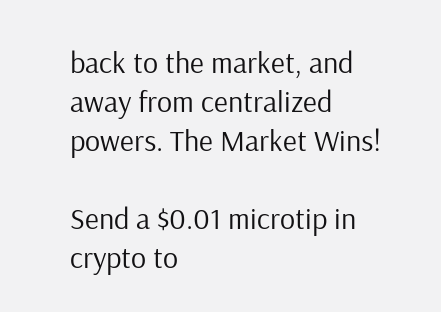back to the market, and away from centralized powers. The Market Wins!

Send a $0.01 microtip in crypto to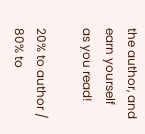the author, and earn yourself as you read!

20% to author / 80% to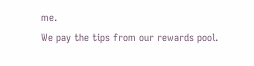me.
We pay the tips from our rewards pool.